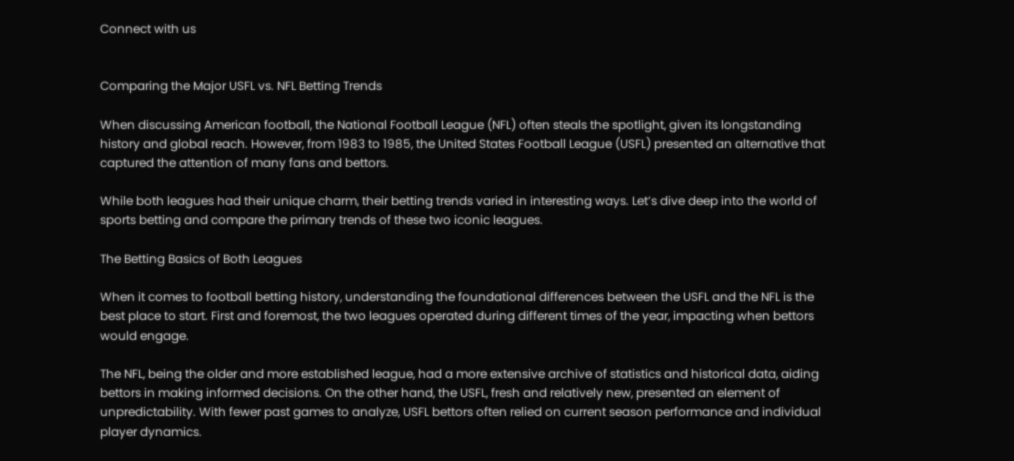Connect with us


Comparing the Major USFL vs. NFL Betting Trends

When discussing American football, the National Football League (NFL) often steals the spotlight, given its longstanding history and global reach. However, from 1983 to 1985, the United States Football League (USFL) presented an alternative that captured the attention of many fans and bettors.

While both leagues had their unique charm, their betting trends varied in interesting ways. Let’s dive deep into the world of sports betting and compare the primary trends of these two iconic leagues.

The Betting Basics of Both Leagues

When it comes to football betting history, understanding the foundational differences between the USFL and the NFL is the best place to start. First and foremost, the two leagues operated during different times of the year, impacting when bettors would engage.

The NFL, being the older and more established league, had a more extensive archive of statistics and historical data, aiding bettors in making informed decisions. On the other hand, the USFL, fresh and relatively new, presented an element of unpredictability. With fewer past games to analyze, USFL bettors often relied on current season performance and individual player dynamics.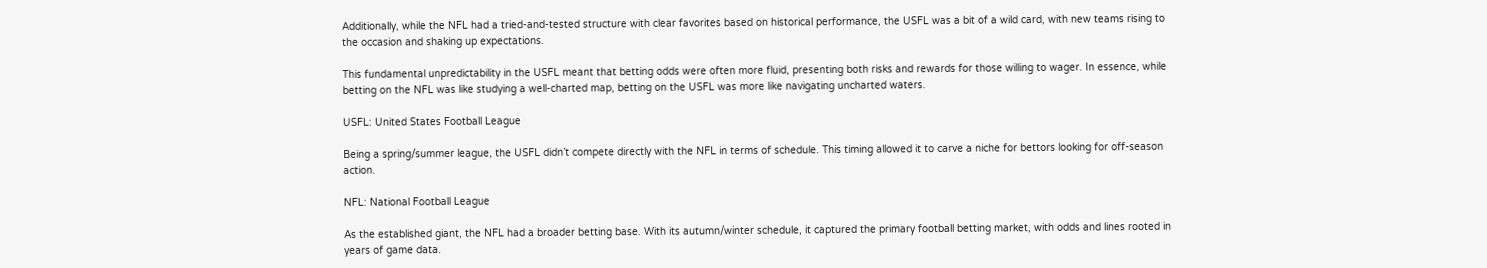Additionally, while the NFL had a tried-and-tested structure with clear favorites based on historical performance, the USFL was a bit of a wild card, with new teams rising to the occasion and shaking up expectations.

This fundamental unpredictability in the USFL meant that betting odds were often more fluid, presenting both risks and rewards for those willing to wager. In essence, while betting on the NFL was like studying a well-charted map, betting on the USFL was more like navigating uncharted waters.

USFL: United States Football League

Being a spring/summer league, the USFL didn’t compete directly with the NFL in terms of schedule. This timing allowed it to carve a niche for bettors looking for off-season action.

NFL: National Football League

As the established giant, the NFL had a broader betting base. With its autumn/winter schedule, it captured the primary football betting market, with odds and lines rooted in years of game data.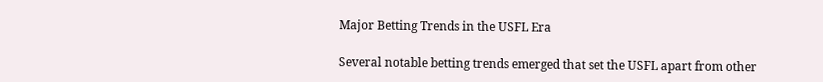Major Betting Trends in the USFL Era

Several notable betting trends emerged that set the USFL apart from other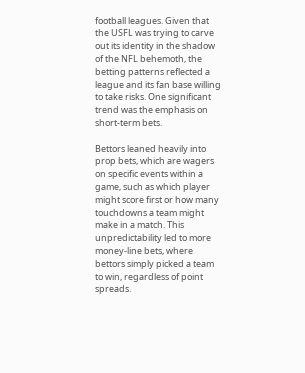football leagues. Given that the USFL was trying to carve out its identity in the shadow of the NFL behemoth, the betting patterns reflected a league and its fan base willing to take risks. One significant trend was the emphasis on short-term bets.

Bettors leaned heavily into prop bets, which are wagers on specific events within a game, such as which player might score first or how many touchdowns a team might make in a match. This unpredictability led to more money-line bets, where bettors simply picked a team to win, regardless of point spreads.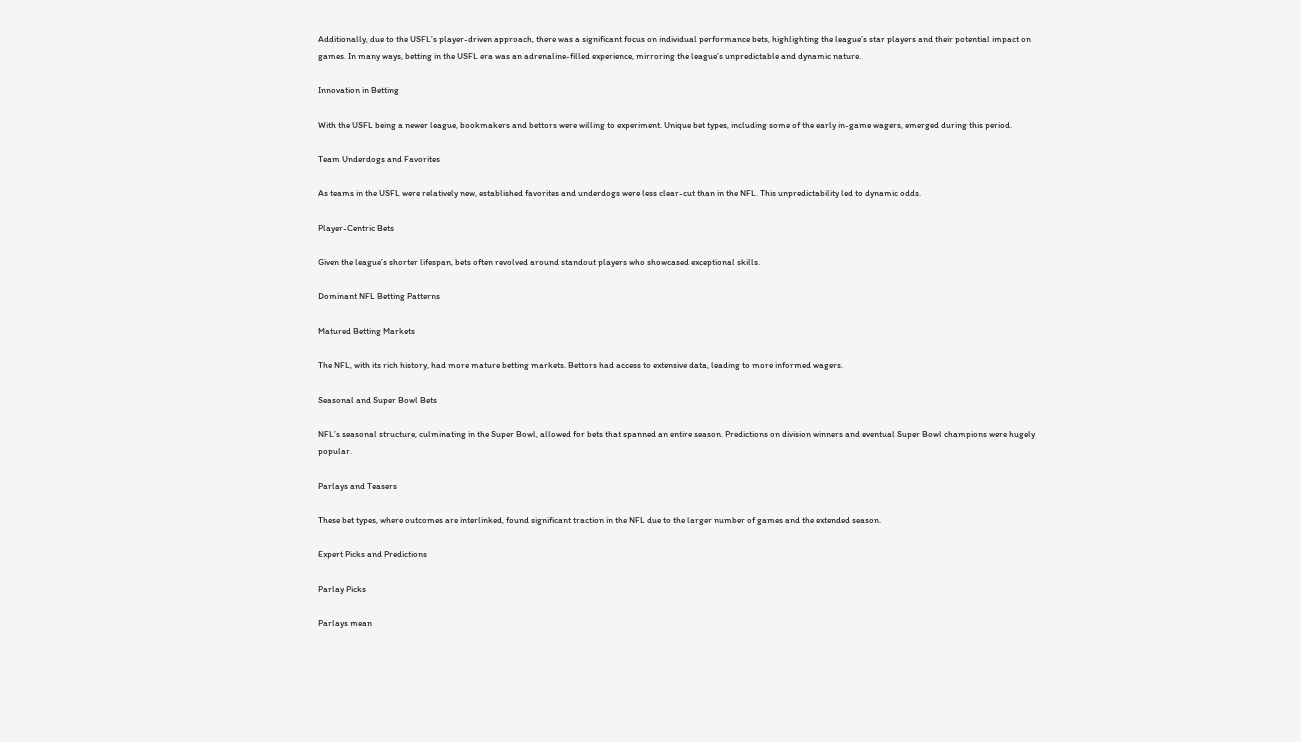Additionally, due to the USFL’s player-driven approach, there was a significant focus on individual performance bets, highlighting the league’s star players and their potential impact on games. In many ways, betting in the USFL era was an adrenaline-filled experience, mirroring the league’s unpredictable and dynamic nature.

Innovation in Betting

With the USFL being a newer league, bookmakers and bettors were willing to experiment. Unique bet types, including some of the early in-game wagers, emerged during this period.

Team Underdogs and Favorites

As teams in the USFL were relatively new, established favorites and underdogs were less clear-cut than in the NFL. This unpredictability led to dynamic odds.

Player-Centric Bets

Given the league’s shorter lifespan, bets often revolved around standout players who showcased exceptional skills.

Dominant NFL Betting Patterns

Matured Betting Markets

The NFL, with its rich history, had more mature betting markets. Bettors had access to extensive data, leading to more informed wagers.

Seasonal and Super Bowl Bets

NFL’s seasonal structure, culminating in the Super Bowl, allowed for bets that spanned an entire season. Predictions on division winners and eventual Super Bowl champions were hugely popular.

Parlays and Teasers

These bet types, where outcomes are interlinked, found significant traction in the NFL due to the larger number of games and the extended season.

Expert Picks and Predictions

Parlay Picks

Parlays mean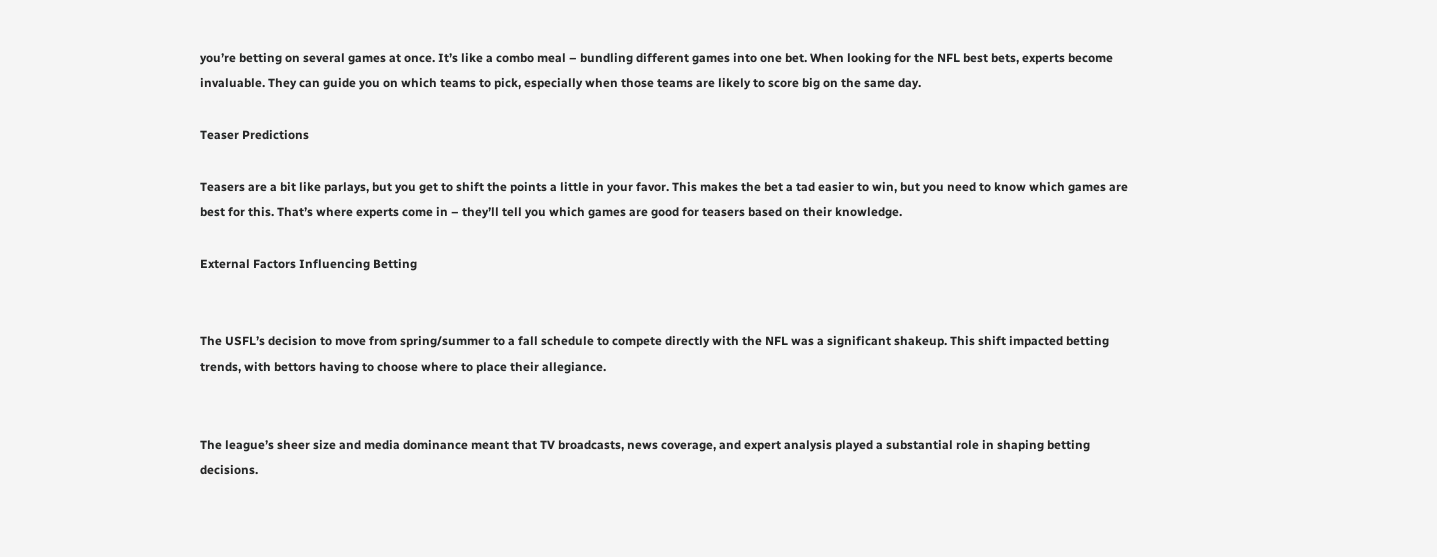you’re betting on several games at once. It’s like a combo meal – bundling different games into one bet. When looking for the NFL best bets, experts become invaluable. They can guide you on which teams to pick, especially when those teams are likely to score big on the same day.

Teaser Predictions

Teasers are a bit like parlays, but you get to shift the points a little in your favor. This makes the bet a tad easier to win, but you need to know which games are best for this. That’s where experts come in – they’ll tell you which games are good for teasers based on their knowledge.

External Factors Influencing Betting


The USFL’s decision to move from spring/summer to a fall schedule to compete directly with the NFL was a significant shakeup. This shift impacted betting trends, with bettors having to choose where to place their allegiance.


The league’s sheer size and media dominance meant that TV broadcasts, news coverage, and expert analysis played a substantial role in shaping betting decisions.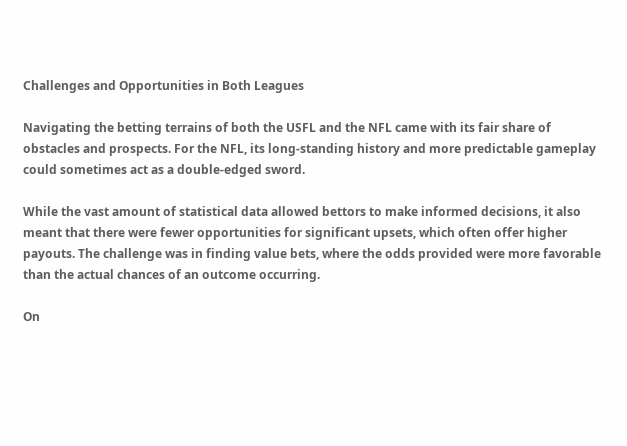Challenges and Opportunities in Both Leagues

Navigating the betting terrains of both the USFL and the NFL came with its fair share of obstacles and prospects. For the NFL, its long-standing history and more predictable gameplay could sometimes act as a double-edged sword.

While the vast amount of statistical data allowed bettors to make informed decisions, it also meant that there were fewer opportunities for significant upsets, which often offer higher payouts. The challenge was in finding value bets, where the odds provided were more favorable than the actual chances of an outcome occurring.

On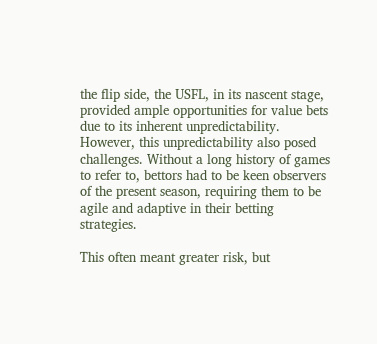the flip side, the USFL, in its nascent stage, provided ample opportunities for value bets due to its inherent unpredictability. However, this unpredictability also posed challenges. Without a long history of games to refer to, bettors had to be keen observers of the present season, requiring them to be agile and adaptive in their betting strategies.

This often meant greater risk, but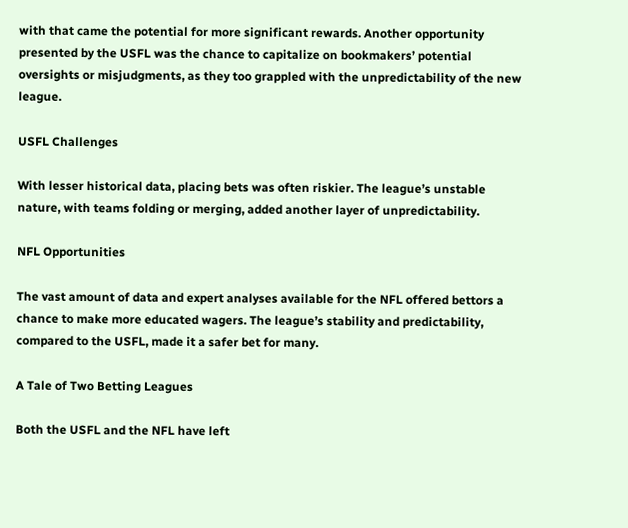with that came the potential for more significant rewards. Another opportunity presented by the USFL was the chance to capitalize on bookmakers’ potential oversights or misjudgments, as they too grappled with the unpredictability of the new league.

USFL Challenges

With lesser historical data, placing bets was often riskier. The league’s unstable nature, with teams folding or merging, added another layer of unpredictability.

NFL Opportunities

The vast amount of data and expert analyses available for the NFL offered bettors a chance to make more educated wagers. The league’s stability and predictability, compared to the USFL, made it a safer bet for many.

A Tale of Two Betting Leagues

Both the USFL and the NFL have left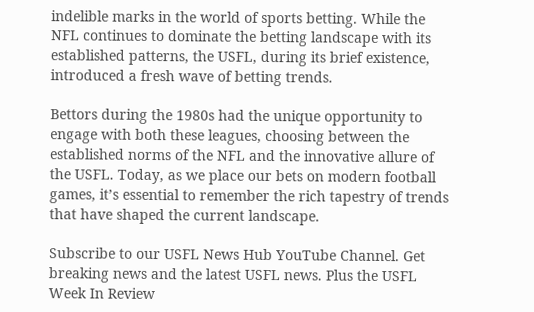indelible marks in the world of sports betting. While the NFL continues to dominate the betting landscape with its established patterns, the USFL, during its brief existence, introduced a fresh wave of betting trends.

Bettors during the 1980s had the unique opportunity to engage with both these leagues, choosing between the established norms of the NFL and the innovative allure of the USFL. Today, as we place our bets on modern football games, it’s essential to remember the rich tapestry of trends that have shaped the current landscape.

Subscribe to our USFL News Hub YouTube Channel. Get breaking news and the latest USFL news. Plus the USFL Week In Review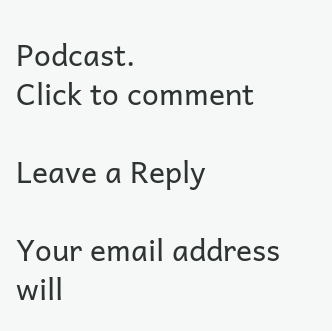Podcast.
Click to comment

Leave a Reply

Your email address will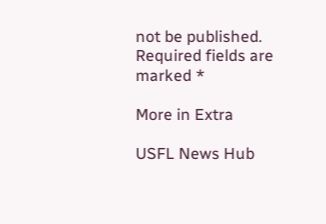not be published. Required fields are marked *

More in Extra

USFL News Hub